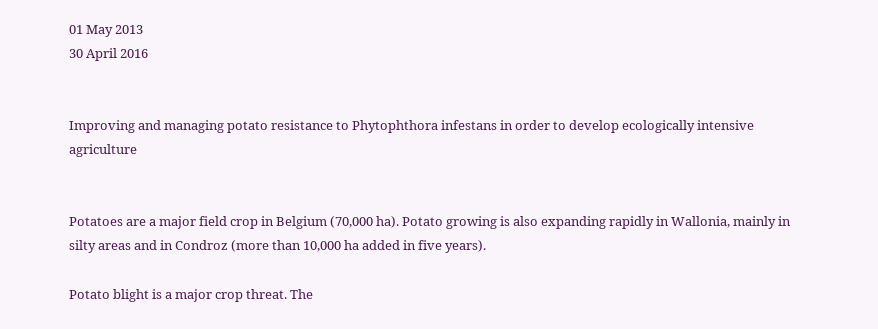01 May 2013
30 April 2016


Improving and managing potato resistance to Phytophthora infestans in order to develop ecologically intensive agriculture


Potatoes are a major field crop in Belgium (70,000 ha). Potato growing is also expanding rapidly in Wallonia, mainly in silty areas and in Condroz (more than 10,000 ha added in five years).

Potato blight is a major crop threat. The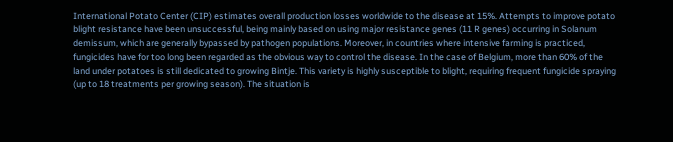International Potato Center (CIP) estimates overall production losses worldwide to the disease at 15%. Attempts to improve potato blight resistance have been unsuccessful, being mainly based on using major resistance genes (11 R genes) occurring in Solanum demissum, which are generally bypassed by pathogen populations. Moreover, in countries where intensive farming is practiced, fungicides have for too long been regarded as the obvious way to control the disease. In the case of Belgium, more than 60% of the land under potatoes is still dedicated to growing Bintje. This variety is highly susceptible to blight, requiring frequent fungicide spraying (up to 18 treatments per growing season). The situation is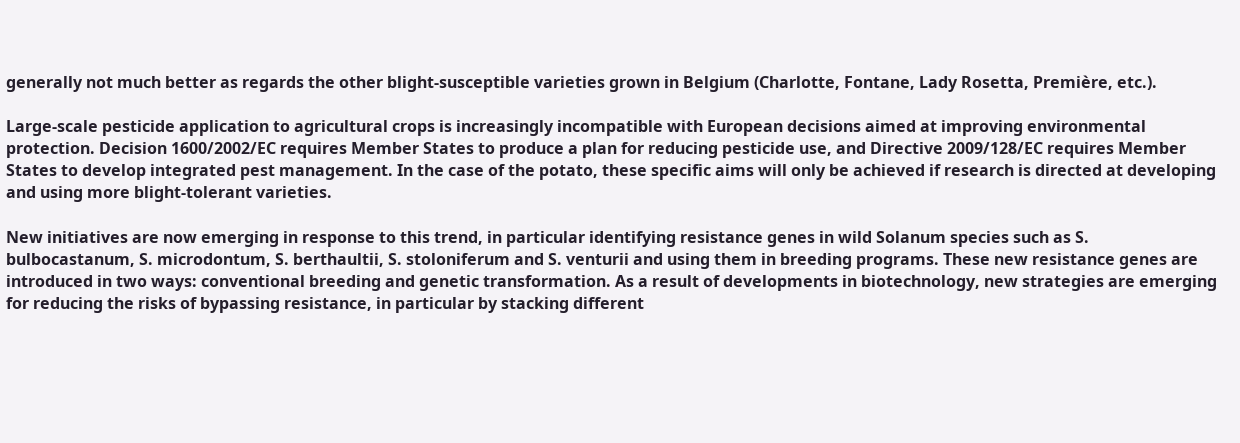generally not much better as regards the other blight-susceptible varieties grown in Belgium (Charlotte, Fontane, Lady Rosetta, Première, etc.).

Large-scale pesticide application to agricultural crops is increasingly incompatible with European decisions aimed at improving environmental protection. Decision 1600/2002/EC requires Member States to produce a plan for reducing pesticide use, and Directive 2009/128/EC requires Member States to develop integrated pest management. In the case of the potato, these specific aims will only be achieved if research is directed at developing and using more blight-tolerant varieties.

New initiatives are now emerging in response to this trend, in particular identifying resistance genes in wild Solanum species such as S. bulbocastanum, S. microdontum, S. berthaultii, S. stoloniferum and S. venturii and using them in breeding programs. These new resistance genes are introduced in two ways: conventional breeding and genetic transformation. As a result of developments in biotechnology, new strategies are emerging for reducing the risks of bypassing resistance, in particular by stacking different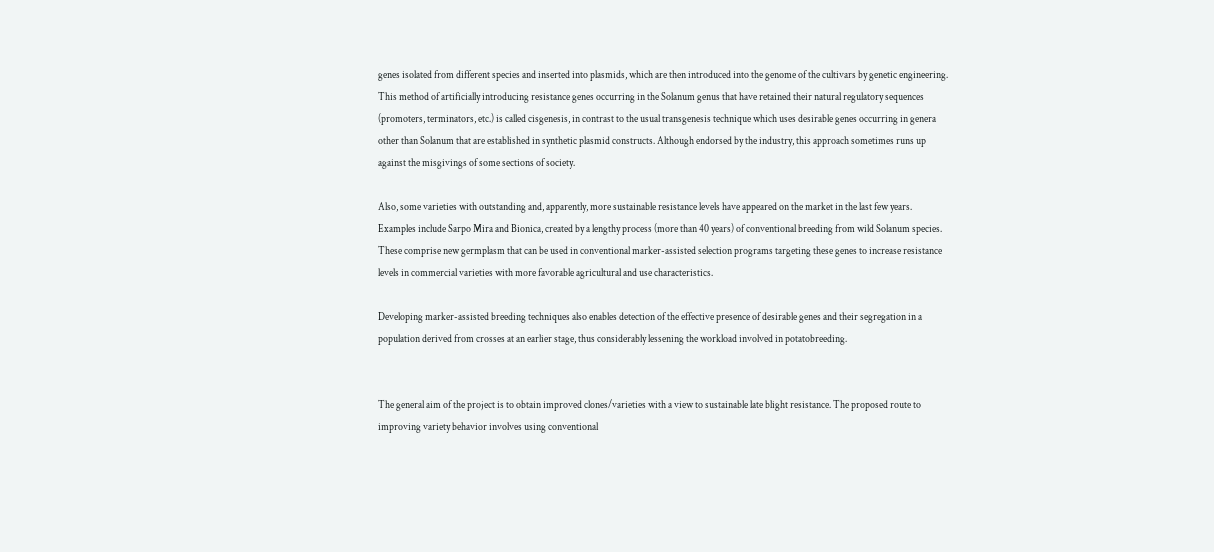genes isolated from different species and inserted into plasmids, which are then introduced into the genome of the cultivars by genetic engineering. This method of artificially introducing resistance genes occurring in the Solanum genus that have retained their natural regulatory sequences (promoters, terminators, etc.) is called cisgenesis, in contrast to the usual transgenesis technique which uses desirable genes occurring in genera other than Solanum that are established in synthetic plasmid constructs. Although endorsed by the industry, this approach sometimes runs up against the misgivings of some sections of society.

Also, some varieties with outstanding and, apparently, more sustainable resistance levels have appeared on the market in the last few years. Examples include Sarpo Mira and Bionica, created by a lengthy process (more than 40 years) of conventional breeding from wild Solanum species. These comprise new germplasm that can be used in conventional marker-assisted selection programs targeting these genes to increase resistance levels in commercial varieties with more favorable agricultural and use characteristics.

Developing marker-assisted breeding techniques also enables detection of the effective presence of desirable genes and their segregation in a population derived from crosses at an earlier stage, thus considerably lessening the workload involved in potatobreeding.


The general aim of the project is to obtain improved clones/varieties with a view to sustainable late blight resistance. The proposed route to improving variety behavior involves using conventional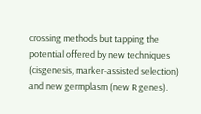crossing methods but tapping the potential offered by new techniques (cisgenesis, marker-assisted selection) and new germplasm (new R genes).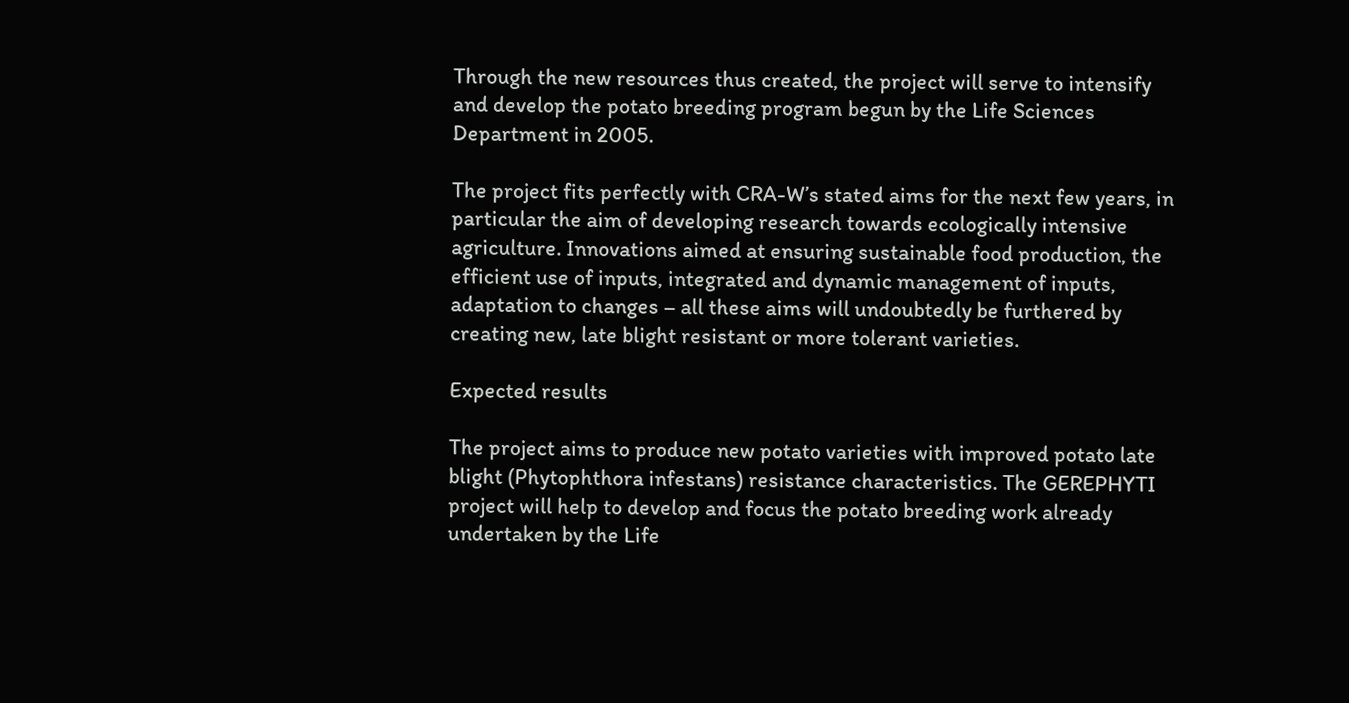Through the new resources thus created, the project will serve to intensify and develop the potato breeding program begun by the Life Sciences Department in 2005.

The project fits perfectly with CRA-W’s stated aims for the next few years, in particular the aim of developing research towards ecologically intensive agriculture. Innovations aimed at ensuring sustainable food production, the efficient use of inputs, integrated and dynamic management of inputs, adaptation to changes – all these aims will undoubtedly be furthered by creating new, late blight resistant or more tolerant varieties.

Expected results

The project aims to produce new potato varieties with improved potato late blight (Phytophthora infestans) resistance characteristics. The GEREPHYTI project will help to develop and focus the potato breeding work already undertaken by the Life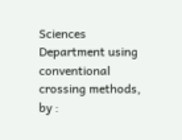Sciences Department using conventional crossing methods, by :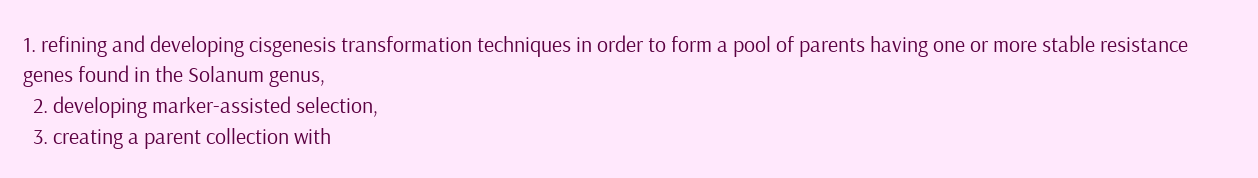1. refining and developing cisgenesis transformation techniques in order to form a pool of parents having one or more stable resistance genes found in the Solanum genus,
  2. developing marker-assisted selection,
  3. creating a parent collection with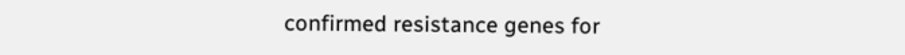confirmed resistance genes for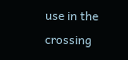use in the crossing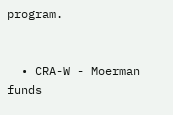program.


  • CRA-W - Moerman funds